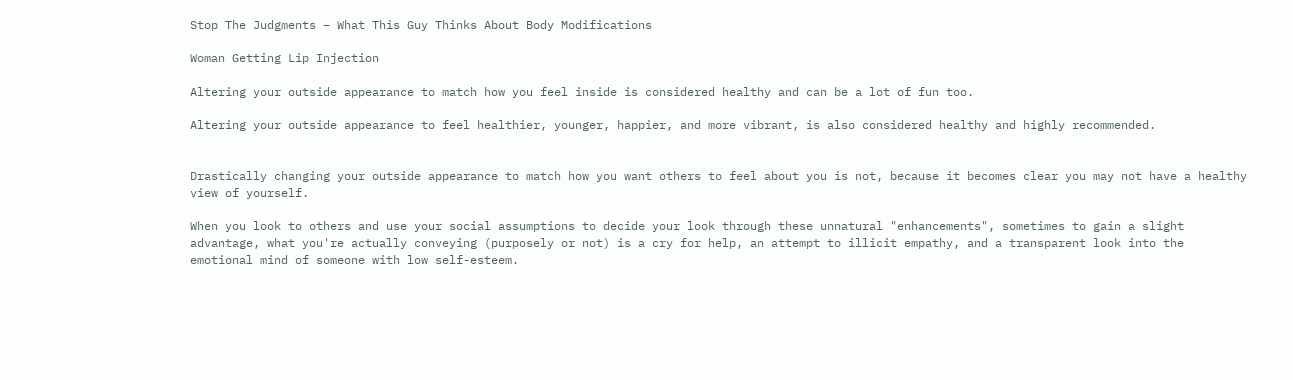Stop The Judgments – What This Guy Thinks About Body Modifications

Woman Getting Lip Injection

Altering your outside appearance to match how you feel inside is considered healthy and can be a lot of fun too.

Altering your outside appearance to feel healthier, younger, happier, and more vibrant, is also considered healthy and highly recommended.


Drastically changing your outside appearance to match how you want others to feel about you is not, because it becomes clear you may not have a healthy view of yourself.

When you look to others and use your social assumptions to decide your look through these unnatural "enhancements", sometimes to gain a slight advantage, what you're actually conveying (purposely or not) is a cry for help, an attempt to illicit empathy, and a transparent look into the emotional mind of someone with low self-esteem.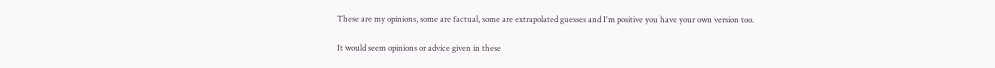These are my opinions, some are factual, some are extrapolated guesses and I'm positive you have your own version too.

It would seem opinions or advice given in these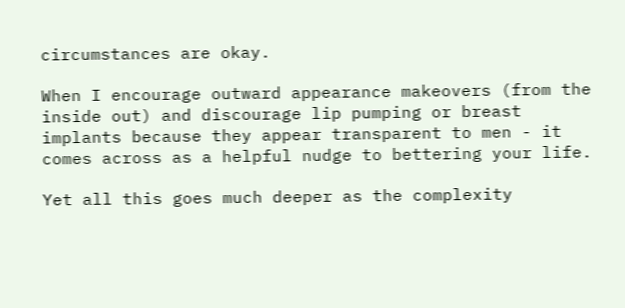circumstances are okay.

When I encourage outward appearance makeovers (from the inside out) and discourage lip pumping or breast implants because they appear transparent to men - it comes across as a helpful nudge to bettering your life.

Yet all this goes much deeper as the complexity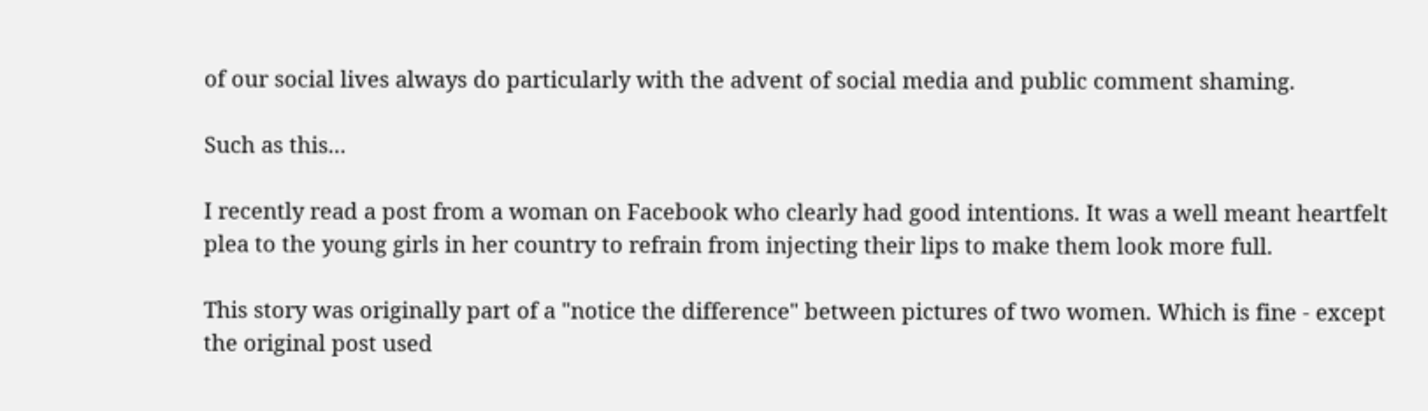of our social lives always do particularly with the advent of social media and public comment shaming.

Such as this...

I recently read a post from a woman on Facebook who clearly had good intentions. It was a well meant heartfelt plea to the young girls in her country to refrain from injecting their lips to make them look more full.

This story was originally part of a "notice the difference" between pictures of two women. Which is fine - except the original post used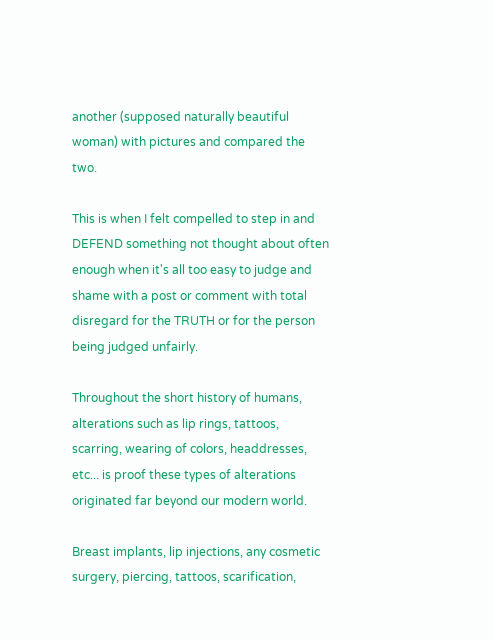another (supposed naturally beautiful woman) with pictures and compared the two.

This is when I felt compelled to step in and DEFEND something not thought about often enough when it's all too easy to judge and shame with a post or comment with total disregard for the TRUTH or for the person being judged unfairly.

Throughout the short history of humans, alterations such as lip rings, tattoos, scarring, wearing of colors, headdresses, etc... is proof these types of alterations originated far beyond our modern world.

Breast implants, lip injections, any cosmetic surgery, piercing, tattoos, scarification,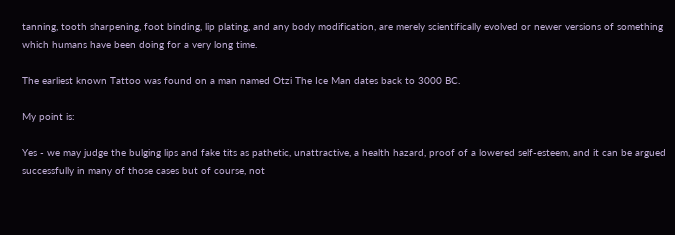tanning, tooth sharpening, foot binding, lip plating, and any body modification, are merely scientifically evolved or newer versions of something which humans have been doing for a very long time.

The earliest known Tattoo was found on a man named Otzi The Ice Man dates back to 3000 BC.

My point is:

Yes - we may judge the bulging lips and fake tits as pathetic, unattractive, a health hazard, proof of a lowered self-esteem, and it can be argued successfully in many of those cases but of course, not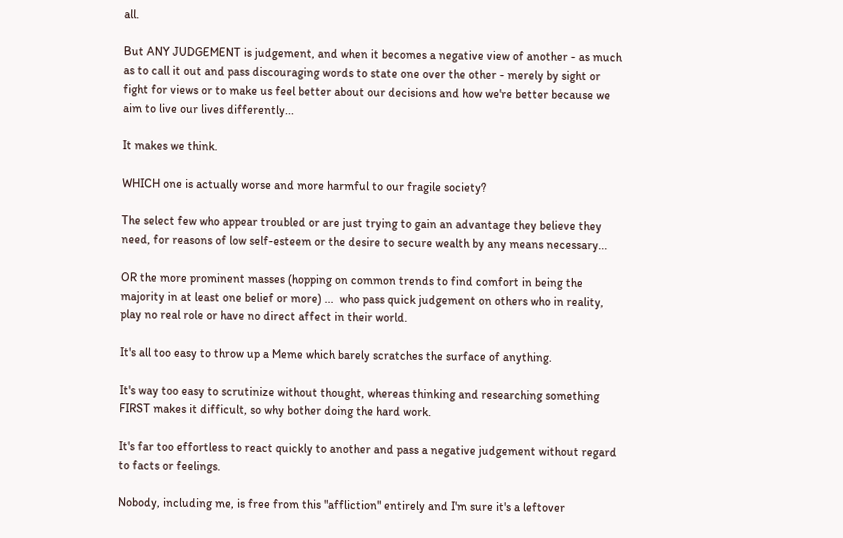all.

But ANY JUDGEMENT is judgement, and when it becomes a negative view of another - as much as to call it out and pass discouraging words to state one over the other - merely by sight or fight for views or to make us feel better about our decisions and how we're better because we aim to live our lives differently...

It makes we think.

WHICH one is actually worse and more harmful to our fragile society?

The select few who appear troubled or are just trying to gain an advantage they believe they need, for reasons of low self-esteem or the desire to secure wealth by any means necessary...

OR the more prominent masses (hopping on common trends to find comfort in being the majority in at least one belief or more) ...  who pass quick judgement on others who in reality, play no real role or have no direct affect in their world.

It's all too easy to throw up a Meme which barely scratches the surface of anything.

It's way too easy to scrutinize without thought, whereas thinking and researching something FIRST makes it difficult, so why bother doing the hard work.

It's far too effortless to react quickly to another and pass a negative judgement without regard to facts or feelings.

Nobody, including me, is free from this "affliction" entirely and I'm sure it's a leftover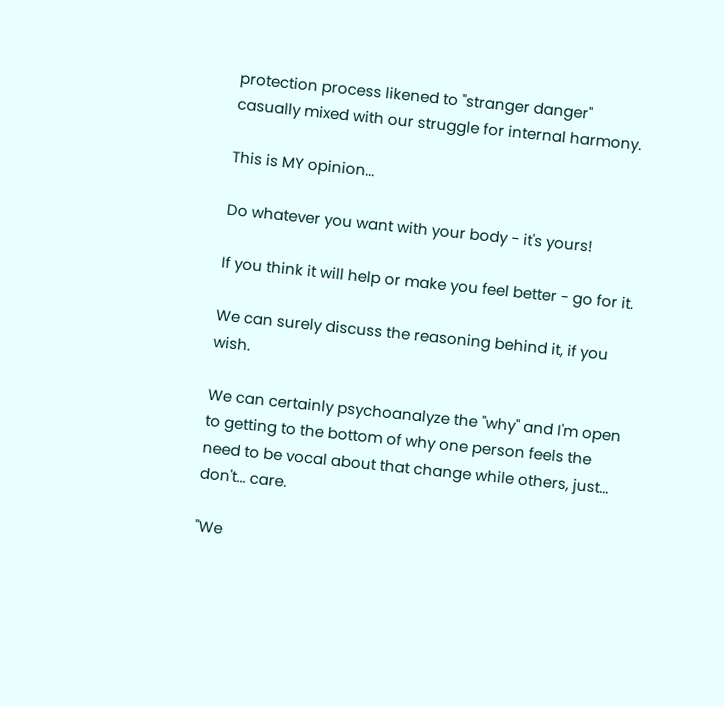protection process likened to "stranger danger" casually mixed with our struggle for internal harmony.

This is MY opinion...

Do whatever you want with your body - it's yours!

If you think it will help or make you feel better - go for it.

We can surely discuss the reasoning behind it, if you wish.

We can certainly psychoanalyze the "why" and I'm open to getting to the bottom of why one person feels the need to be vocal about that change while others, just... don't... care.

"We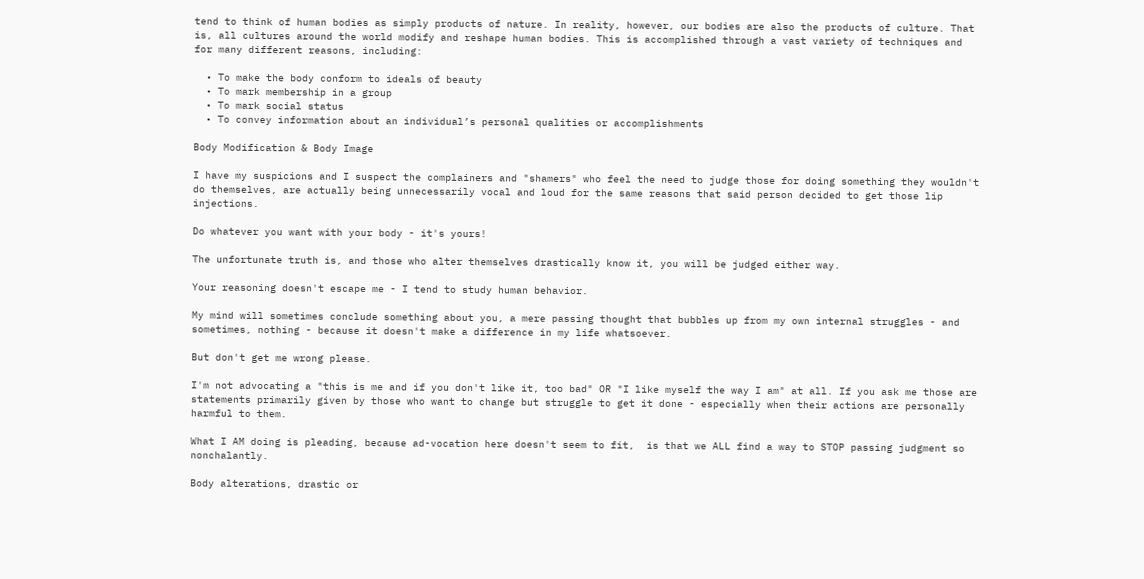tend to think of human bodies as simply products of nature. In reality, however, our bodies are also the products of culture. That is, all cultures around the world modify and reshape human bodies. This is accomplished through a vast variety of techniques and for many different reasons, including:

  • To make the body conform to ideals of beauty
  • To mark membership in a group
  • To mark social status
  • To convey information about an individual’s personal qualities or accomplishments

Body Modification & Body Image

I have my suspicions and I suspect the complainers and "shamers" who feel the need to judge those for doing something they wouldn't do themselves, are actually being unnecessarily vocal and loud for the same reasons that said person decided to get those lip injections.

Do whatever you want with your body - it's yours!

The unfortunate truth is, and those who alter themselves drastically know it, you will be judged either way.

Your reasoning doesn't escape me - I tend to study human behavior.

My mind will sometimes conclude something about you, a mere passing thought that bubbles up from my own internal struggles - and sometimes, nothing - because it doesn't make a difference in my life whatsoever.

But don't get me wrong please.

I'm not advocating a "this is me and if you don't like it, too bad" OR "I like myself the way I am" at all. If you ask me those are statements primarily given by those who want to change but struggle to get it done - especially when their actions are personally harmful to them.

What I AM doing is pleading, because ad-vocation here doesn't seem to fit,  is that we ALL find a way to STOP passing judgment so nonchalantly.

Body alterations, drastic or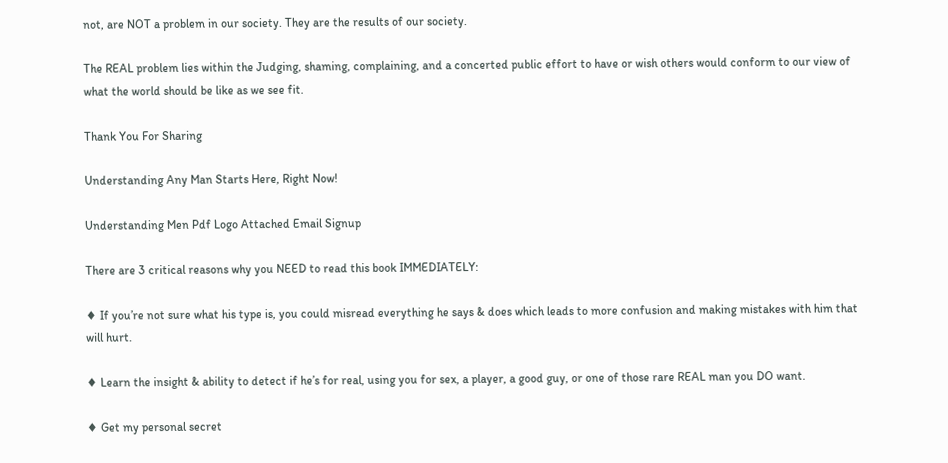not, are NOT a problem in our society. They are the results of our society.

The REAL problem lies within the Judging, shaming, complaining, and a concerted public effort to have or wish others would conform to our view of what the world should be like as we see fit.

Thank You For Sharing

Understanding Any Man Starts Here, Right Now!

Understanding Men Pdf Logo Attached Email Signup

There are 3 critical reasons why you NEED to read this book IMMEDIATELY:

♦ If you’re not sure what his type is, you could misread everything he says & does which leads to more confusion and making mistakes with him that will hurt.

♦ Learn the insight & ability to detect if he’s for real, using you for sex, a player, a good guy, or one of those rare REAL man you DO want.

♦ Get my personal secret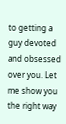to getting a guy devoted and obsessed over you. Let me show you the right way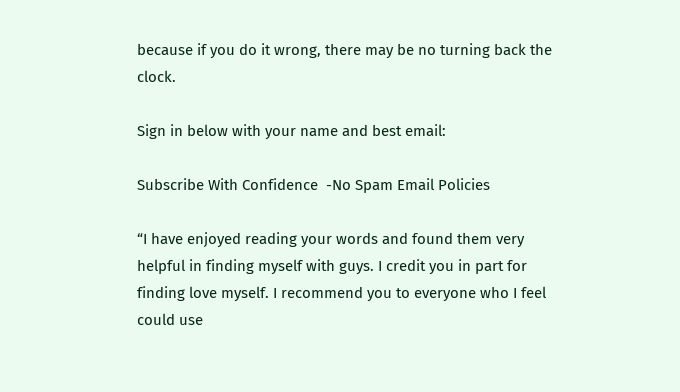because if you do it wrong, there may be no turning back the clock.

Sign in below with your name and best email:

Subscribe With Confidence  -No Spam Email Policies

“I have enjoyed reading your words and found them very helpful in finding myself with guys. I credit you in part for finding love myself. I recommend you to everyone who I feel could use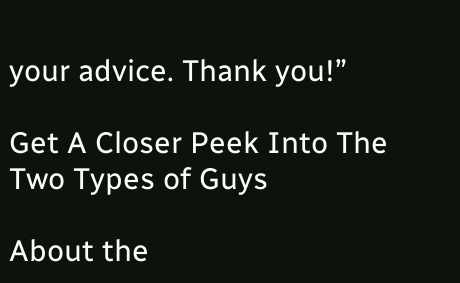your advice. Thank you!”

Get A Closer Peek Into The Two Types of Guys

About the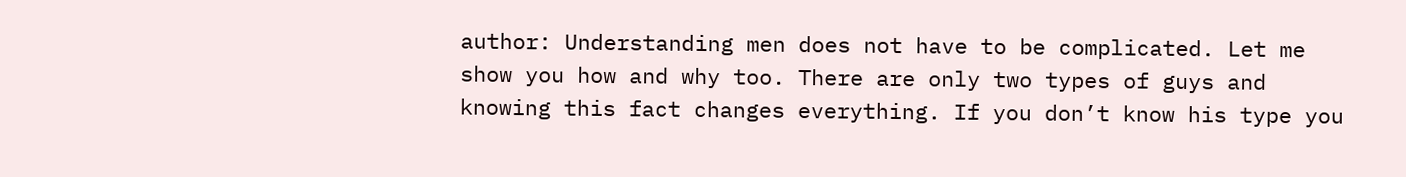author: Understanding men does not have to be complicated. Let me show you how and why too. There are only two types of guys and knowing this fact changes everything. If you don’t know his type you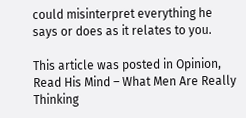could misinterpret everything he says or does as it relates to you.

This article was posted in Opinion, Read His Mind – What Men Are Really Thinking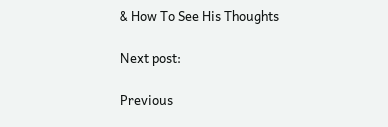& How To See His Thoughts

Next post:

Previous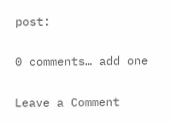post:

0 comments… add one

Leave a Comment